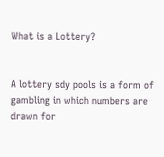What is a Lottery?


A lottery sdy pools is a form of gambling in which numbers are drawn for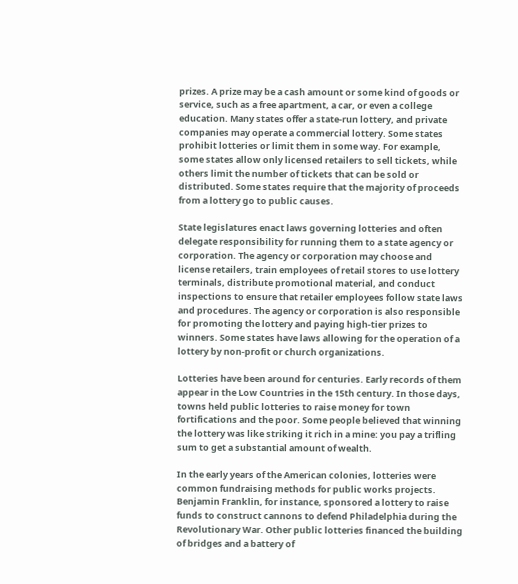prizes. A prize may be a cash amount or some kind of goods or service, such as a free apartment, a car, or even a college education. Many states offer a state-run lottery, and private companies may operate a commercial lottery. Some states prohibit lotteries or limit them in some way. For example, some states allow only licensed retailers to sell tickets, while others limit the number of tickets that can be sold or distributed. Some states require that the majority of proceeds from a lottery go to public causes.

State legislatures enact laws governing lotteries and often delegate responsibility for running them to a state agency or corporation. The agency or corporation may choose and license retailers, train employees of retail stores to use lottery terminals, distribute promotional material, and conduct inspections to ensure that retailer employees follow state laws and procedures. The agency or corporation is also responsible for promoting the lottery and paying high-tier prizes to winners. Some states have laws allowing for the operation of a lottery by non-profit or church organizations.

Lotteries have been around for centuries. Early records of them appear in the Low Countries in the 15th century. In those days, towns held public lotteries to raise money for town fortifications and the poor. Some people believed that winning the lottery was like striking it rich in a mine: you pay a trifling sum to get a substantial amount of wealth.

In the early years of the American colonies, lotteries were common fundraising methods for public works projects. Benjamin Franklin, for instance, sponsored a lottery to raise funds to construct cannons to defend Philadelphia during the Revolutionary War. Other public lotteries financed the building of bridges and a battery of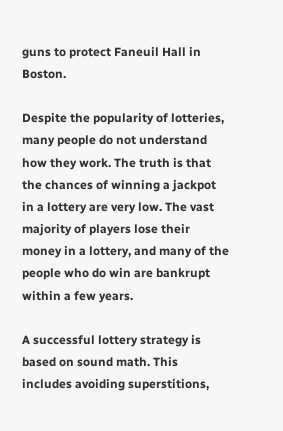guns to protect Faneuil Hall in Boston.

Despite the popularity of lotteries, many people do not understand how they work. The truth is that the chances of winning a jackpot in a lottery are very low. The vast majority of players lose their money in a lottery, and many of the people who do win are bankrupt within a few years.

A successful lottery strategy is based on sound math. This includes avoiding superstitions,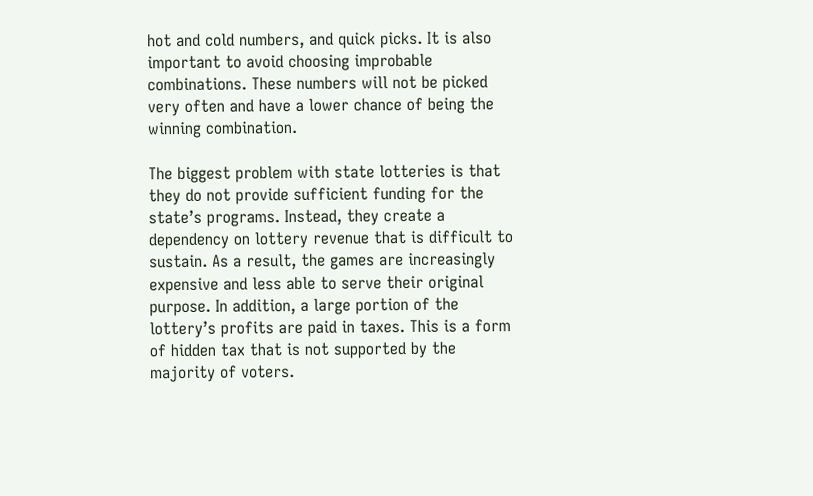hot and cold numbers, and quick picks. It is also important to avoid choosing improbable combinations. These numbers will not be picked very often and have a lower chance of being the winning combination.

The biggest problem with state lotteries is that they do not provide sufficient funding for the state’s programs. Instead, they create a dependency on lottery revenue that is difficult to sustain. As a result, the games are increasingly expensive and less able to serve their original purpose. In addition, a large portion of the lottery’s profits are paid in taxes. This is a form of hidden tax that is not supported by the majority of voters.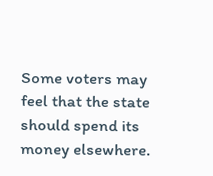Some voters may feel that the state should spend its money elsewhere.